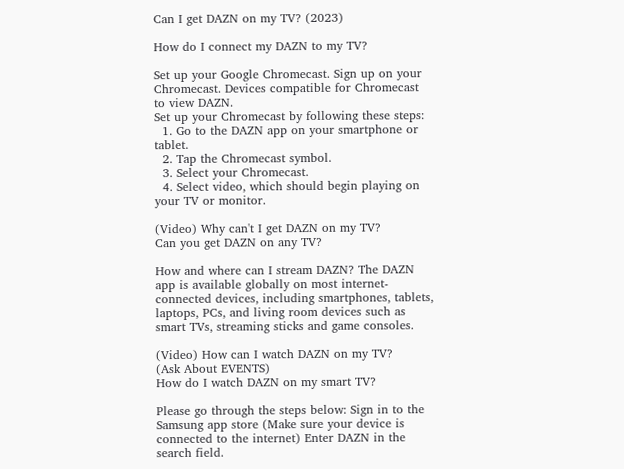Can I get DAZN on my TV? (2023)

How do I connect my DAZN to my TV?

Set up your Google Chromecast. Sign up on your Chromecast. Devices compatible for Chromecast to view DAZN.
Set up your Chromecast by following these steps:
  1. Go to the DAZN app on your smartphone or tablet.
  2. Tap the Chromecast symbol.
  3. Select your Chromecast.
  4. Select video, which should begin playing on your TV or monitor.

(Video) Why can't I get DAZN on my TV?
Can you get DAZN on any TV?

How and where can I stream DAZN? The DAZN app is available globally on most internet-connected devices, including smartphones, tablets, laptops, PCs, and living room devices such as smart TVs, streaming sticks and game consoles.

(Video) How can I watch DAZN on my TV?
(Ask About EVENTS)
How do I watch DAZN on my smart TV?

Please go through the steps below: Sign in to the Samsung app store (Make sure your device is connected to the internet) Enter DAZN in the search field.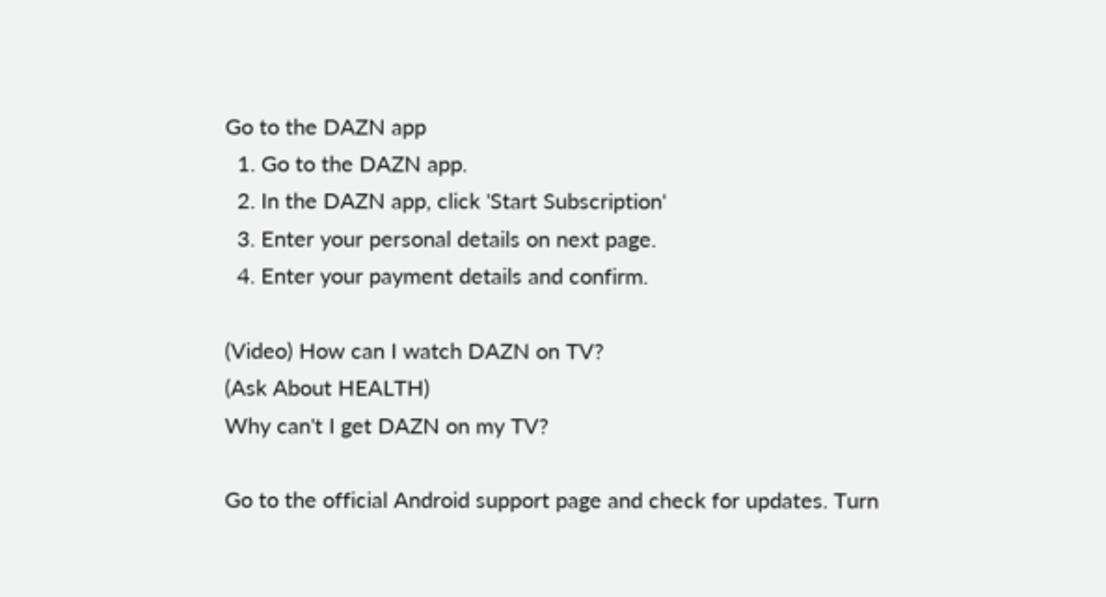Go to the DAZN app
  1. Go to the DAZN app.
  2. In the DAZN app, click 'Start Subscription'
  3. Enter your personal details on next page.
  4. Enter your payment details and confirm.

(Video) How can I watch DAZN on TV?
(Ask About HEALTH)
Why can't I get DAZN on my TV?

Go to the official Android support page and check for updates. Turn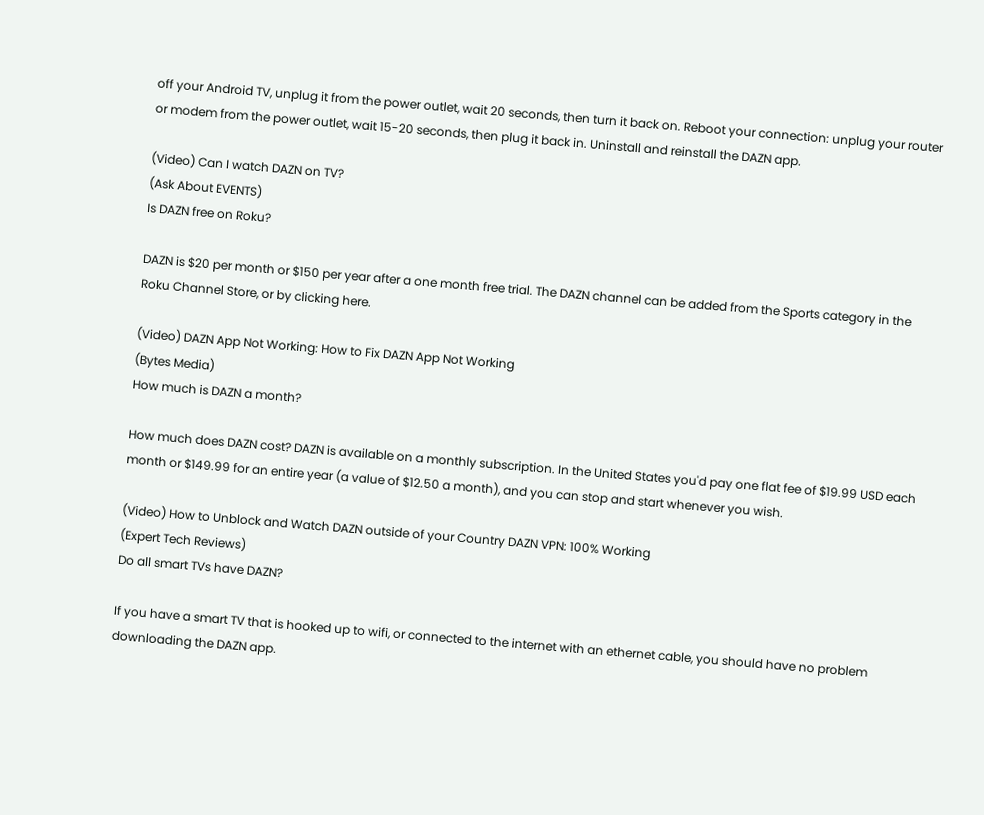off your Android TV, unplug it from the power outlet, wait 20 seconds, then turn it back on. Reboot your connection: unplug your router or modem from the power outlet, wait 15-20 seconds, then plug it back in. Uninstall and reinstall the DAZN app.

(Video) Can I watch DAZN on TV?
(Ask About EVENTS)
Is DAZN free on Roku?

DAZN is $20 per month or $150 per year after a one month free trial. The DAZN channel can be added from the Sports category in the Roku Channel Store, or by clicking here.

(Video) DAZN App Not Working: How to Fix DAZN App Not Working
(Bytes Media)
How much is DAZN a month?

How much does DAZN cost? DAZN is available on a monthly subscription. In the United States you'd pay one flat fee of $19.99 USD each month or $149.99 for an entire year (a value of $12.50 a month), and you can stop and start whenever you wish.

(Video) How to Unblock and Watch DAZN outside of your Country DAZN VPN: 100% Working
(Expert Tech Reviews)
Do all smart TVs have DAZN?

If you have a smart TV that is hooked up to wifi, or connected to the internet with an ethernet cable, you should have no problem downloading the DAZN app.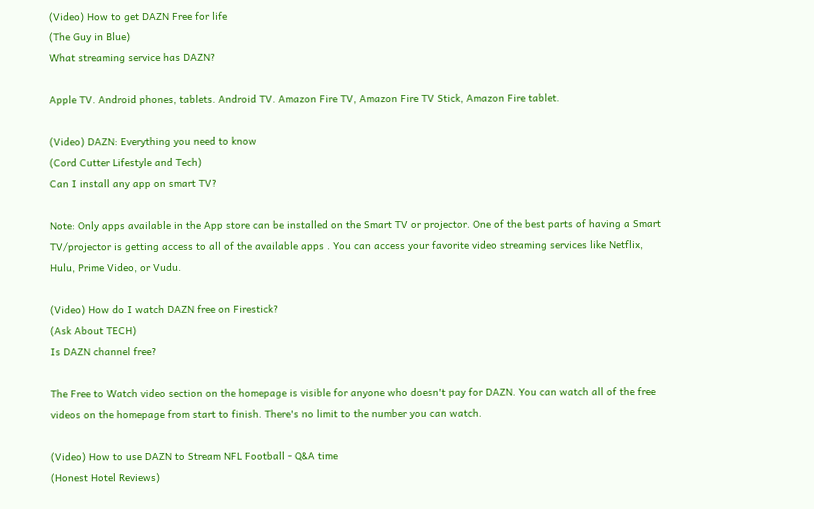(Video) How to get DAZN Free for life
(The Guy in Blue)
What streaming service has DAZN?

Apple TV. Android phones, tablets. Android TV. Amazon Fire TV, Amazon Fire TV Stick, Amazon Fire tablet.

(Video) DAZN: Everything you need to know
(Cord Cutter Lifestyle and Tech)
Can I install any app on smart TV?

Note: Only apps available in the App store can be installed on the Smart TV or projector. One of the best parts of having a Smart TV/projector is getting access to all of the available apps . You can access your favorite video streaming services like Netflix, Hulu, Prime Video, or Vudu.

(Video) How do I watch DAZN free on Firestick?
(Ask About TECH)
Is DAZN channel free?

The Free to Watch video section on the homepage is visible for anyone who doesn't pay for DAZN. You can watch all of the free videos on the homepage from start to finish. There's no limit to the number you can watch.

(Video) How to use DAZN to Stream NFL Football - Q&A time
(Honest Hotel Reviews)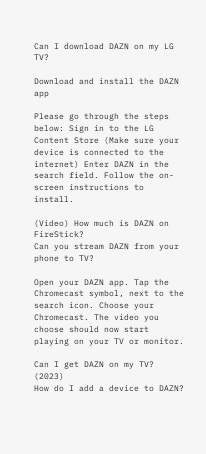Can I download DAZN on my LG TV?

Download and install the DAZN app

Please go through the steps below: Sign in to the LG Content Store (Make sure your device is connected to the internet) Enter DAZN in the search field. Follow the on-screen instructions to install.

(Video) How much is DAZN on FireStick?
Can you stream DAZN from your phone to TV?

Open your DAZN app. Tap the Chromecast symbol, next to the search icon. Choose your Chromecast. The video you choose should now start playing on your TV or monitor.

Can I get DAZN on my TV? (2023)
How do I add a device to DAZN?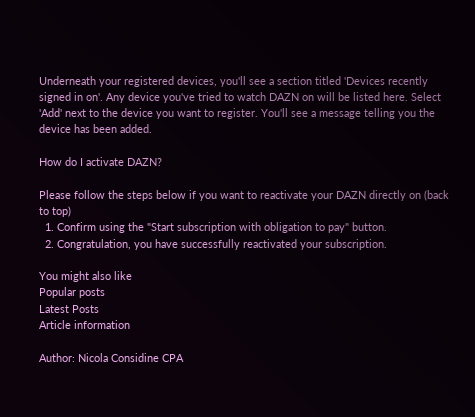Underneath your registered devices, you'll see a section titled 'Devices recently signed in on'. Any device you've tried to watch DAZN on will be listed here. Select 'Add' next to the device you want to register. You'll see a message telling you the device has been added.

How do I activate DAZN?

Please follow the steps below if you want to reactivate your DAZN directly on (back to top)
  1. Confirm using the "Start subscription with obligation to pay" button.
  2. Congratulation, you have successfully reactivated your subscription.

You might also like
Popular posts
Latest Posts
Article information

Author: Nicola Considine CPA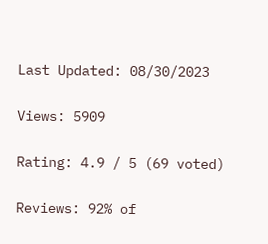Last Updated: 08/30/2023

Views: 5909

Rating: 4.9 / 5 (69 voted)

Reviews: 92% of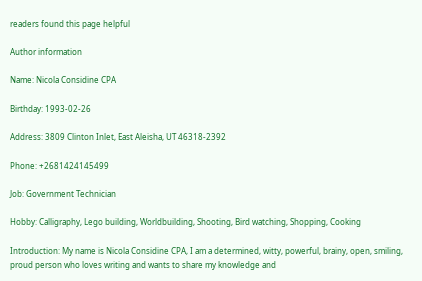readers found this page helpful

Author information

Name: Nicola Considine CPA

Birthday: 1993-02-26

Address: 3809 Clinton Inlet, East Aleisha, UT 46318-2392

Phone: +2681424145499

Job: Government Technician

Hobby: Calligraphy, Lego building, Worldbuilding, Shooting, Bird watching, Shopping, Cooking

Introduction: My name is Nicola Considine CPA, I am a determined, witty, powerful, brainy, open, smiling, proud person who loves writing and wants to share my knowledge and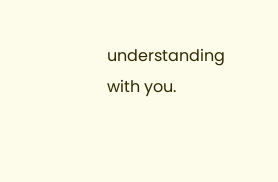understanding with you.